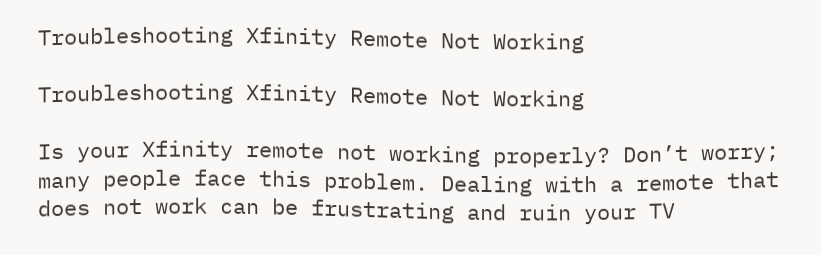Troubleshooting Xfinity Remote Not Working

Troubleshooting Xfinity Remote Not Working

Is your Xfinity remote not working properly? Don’t worry; many people face this problem. Dealing with a remote that does not work can be frustrating and ruin your TV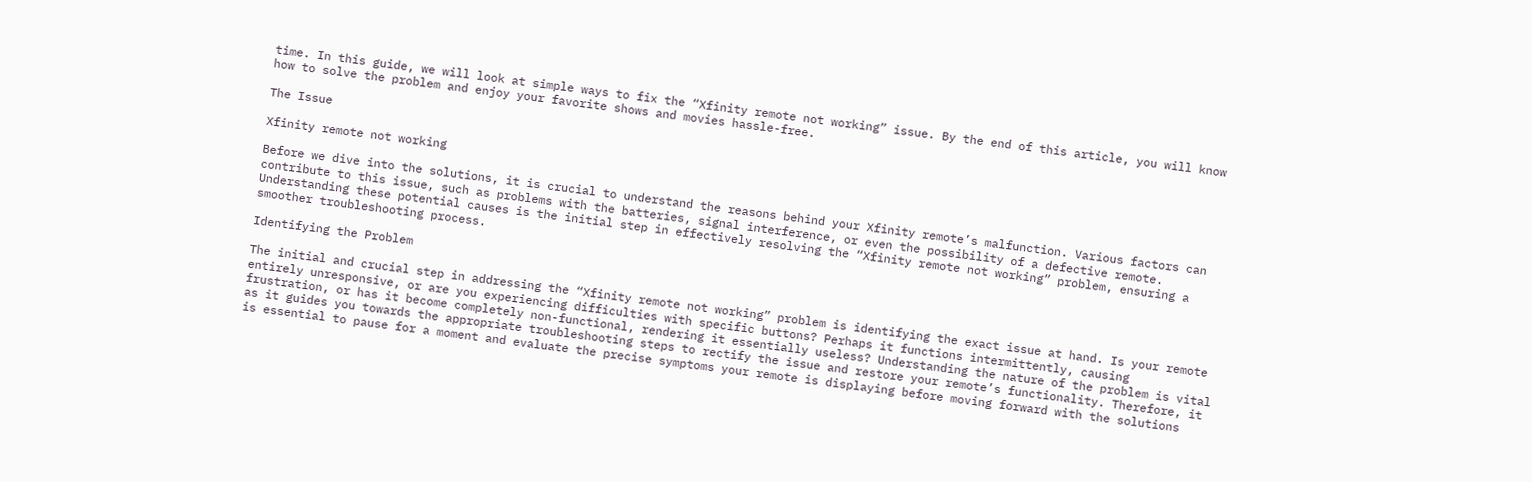time. In this guide, we will look at simple ways to fix the “Xfinity remote not working” issue. By the end of this article, you will know how to solve the problem and enjoy your favorite shows and movies hassle-free.

The Issue

Xfinity remote not working

Before we dive into the solutions, it is crucial to understand the reasons behind your Xfinity remote’s malfunction. Various factors can contribute to this issue, such as problems with the batteries, signal interference, or even the possibility of a defective remote. Understanding these potential causes is the initial step in effectively resolving the “Xfinity remote not working” problem, ensuring a smoother troubleshooting process.

Identifying the Problem

The initial and crucial step in addressing the “Xfinity remote not working” problem is identifying the exact issue at hand. Is your remote entirely unresponsive, or are you experiencing difficulties with specific buttons? Perhaps it functions intermittently, causing frustration, or has it become completely non-functional, rendering it essentially useless? Understanding the nature of the problem is vital as it guides you towards the appropriate troubleshooting steps to rectify the issue and restore your remote’s functionality. Therefore, it is essential to pause for a moment and evaluate the precise symptoms your remote is displaying before moving forward with the solutions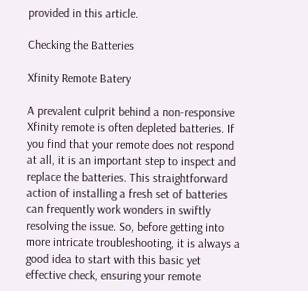provided in this article.

Checking the Batteries

Xfinity Remote Batery

A prevalent culprit behind a non-responsive Xfinity remote is often depleted batteries. If you find that your remote does not respond at all, it is an important step to inspect and replace the batteries. This straightforward action of installing a fresh set of batteries can frequently work wonders in swiftly resolving the issue. So, before getting into more intricate troubleshooting, it is always a good idea to start with this basic yet effective check, ensuring your remote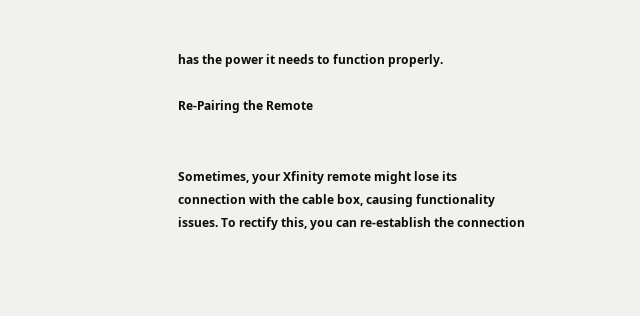has the power it needs to function properly.

Re-Pairing the Remote


Sometimes, your Xfinity remote might lose its connection with the cable box, causing functionality issues. To rectify this, you can re-establish the connection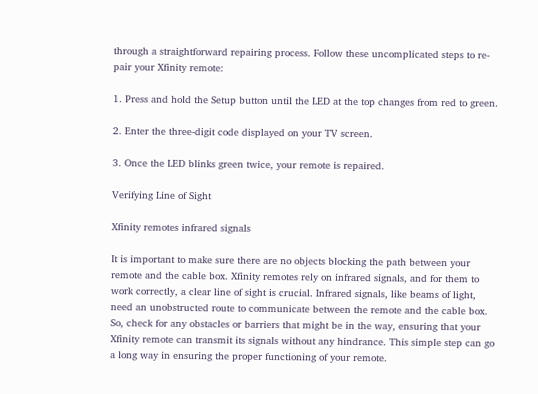through a straightforward repairing process. Follow these uncomplicated steps to re-pair your Xfinity remote:

1. Press and hold the Setup button until the LED at the top changes from red to green.

2. Enter the three-digit code displayed on your TV screen.

3. Once the LED blinks green twice, your remote is repaired.

Verifying Line of Sight

Xfinity remotes infrared signals

It is important to make sure there are no objects blocking the path between your remote and the cable box. Xfinity remotes rely on infrared signals, and for them to work correctly, a clear line of sight is crucial. Infrared signals, like beams of light, need an unobstructed route to communicate between the remote and the cable box. So, check for any obstacles or barriers that might be in the way, ensuring that your Xfinity remote can transmit its signals without any hindrance. This simple step can go a long way in ensuring the proper functioning of your remote.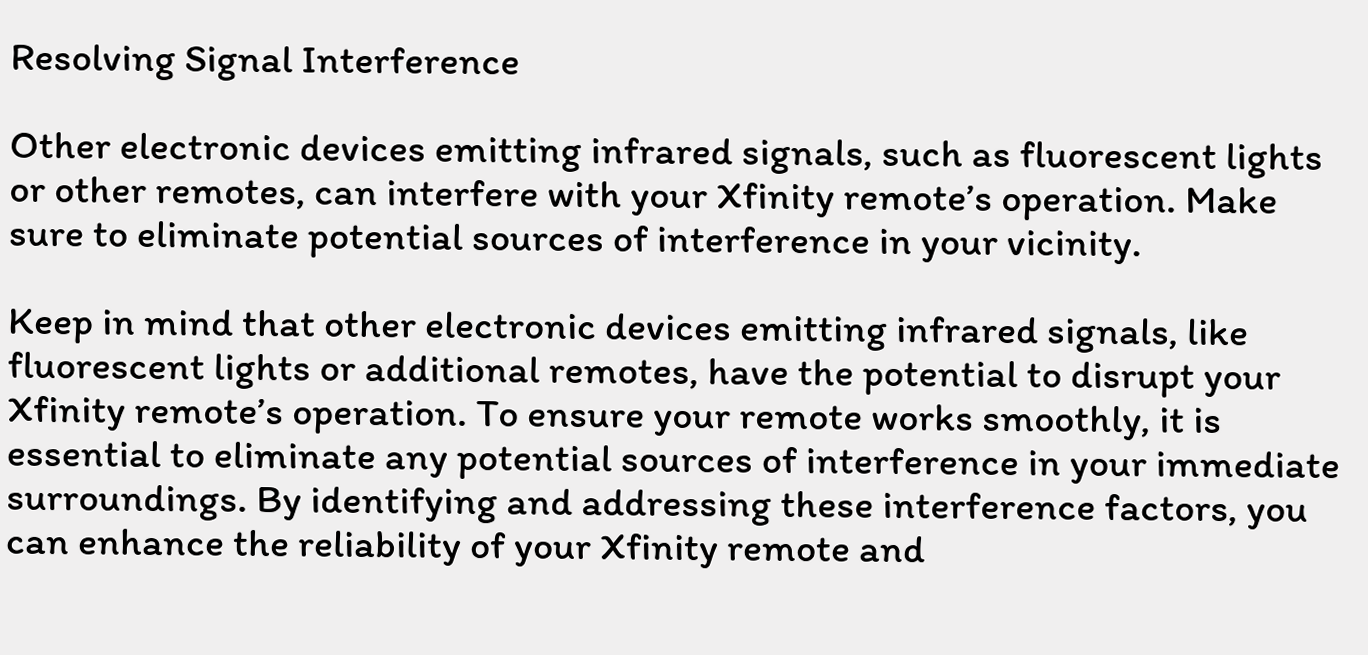Resolving Signal Interference

Other electronic devices emitting infrared signals, such as fluorescent lights or other remotes, can interfere with your Xfinity remote’s operation. Make sure to eliminate potential sources of interference in your vicinity.

Keep in mind that other electronic devices emitting infrared signals, like fluorescent lights or additional remotes, have the potential to disrupt your Xfinity remote’s operation. To ensure your remote works smoothly, it is essential to eliminate any potential sources of interference in your immediate surroundings. By identifying and addressing these interference factors, you can enhance the reliability of your Xfinity remote and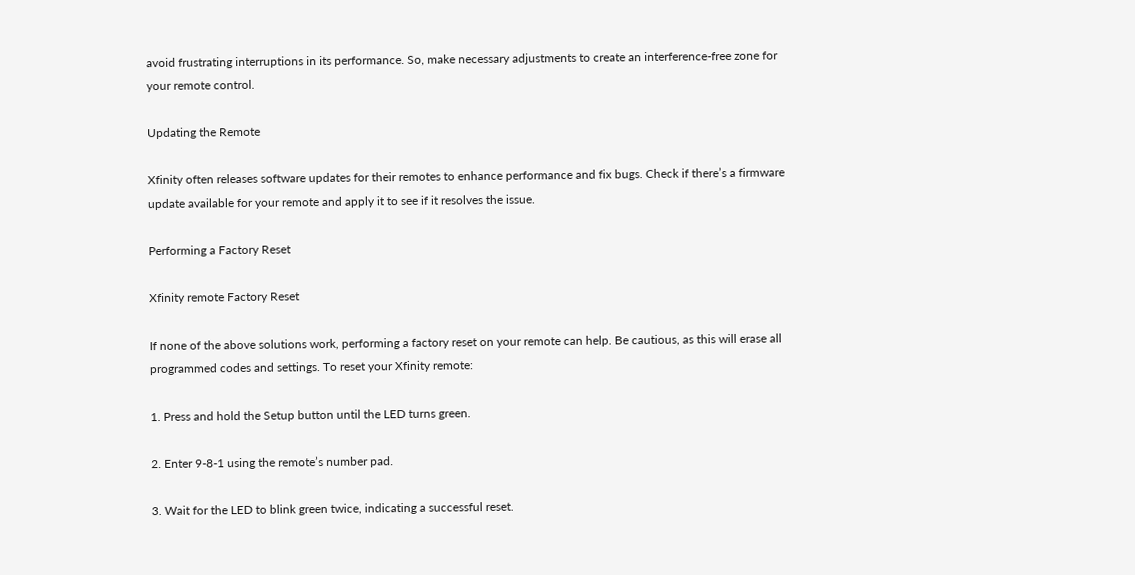avoid frustrating interruptions in its performance. So, make necessary adjustments to create an interference-free zone for your remote control.

Updating the Remote

Xfinity often releases software updates for their remotes to enhance performance and fix bugs. Check if there’s a firmware update available for your remote and apply it to see if it resolves the issue.

Performing a Factory Reset

Xfinity remote Factory Reset

If none of the above solutions work, performing a factory reset on your remote can help. Be cautious, as this will erase all programmed codes and settings. To reset your Xfinity remote:

1. Press and hold the Setup button until the LED turns green.

2. Enter 9-8-1 using the remote’s number pad.

3. Wait for the LED to blink green twice, indicating a successful reset.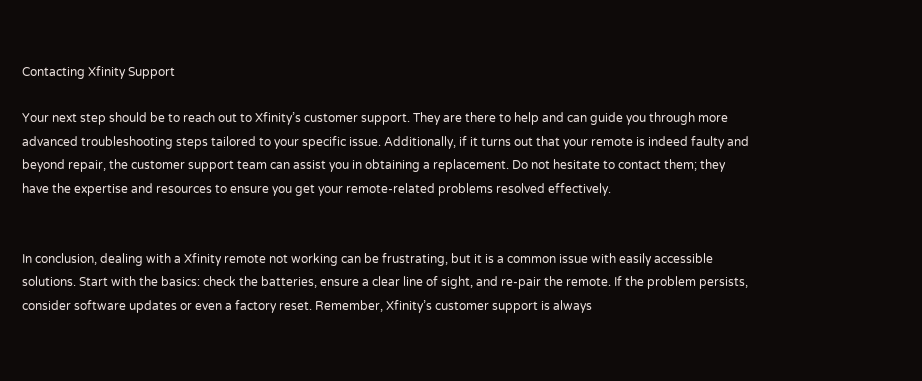Contacting Xfinity Support

Your next step should be to reach out to Xfinity’s customer support. They are there to help and can guide you through more advanced troubleshooting steps tailored to your specific issue. Additionally, if it turns out that your remote is indeed faulty and beyond repair, the customer support team can assist you in obtaining a replacement. Do not hesitate to contact them; they have the expertise and resources to ensure you get your remote-related problems resolved effectively.


In conclusion, dealing with a Xfinity remote not working can be frustrating, but it is a common issue with easily accessible solutions. Start with the basics: check the batteries, ensure a clear line of sight, and re-pair the remote. If the problem persists, consider software updates or even a factory reset. Remember, Xfinity’s customer support is always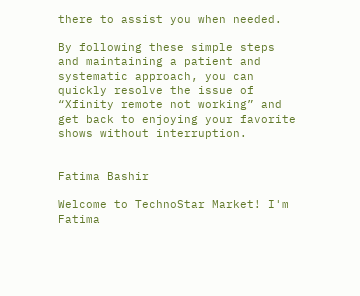there to assist you when needed.

By following these simple steps and maintaining a patient and systematic approach, you can quickly resolve the issue of “Xfinity remote not working” and get back to enjoying your favorite shows without interruption.


Fatima Bashir

Welcome to TechnoStar Market! I'm Fatima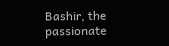Bashir, the passionate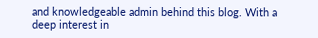and knowledgeable admin behind this blog. With a deep interest in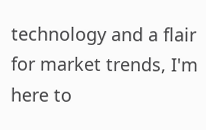technology and a flair for market trends, I'm here to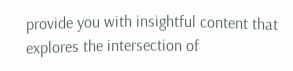provide you with insightful content that explores the intersection of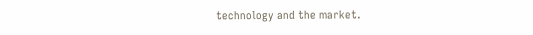technology and the market.